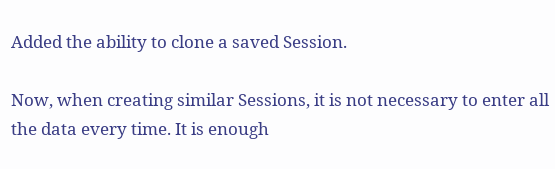Added the ability to clone a saved Session.

Now, when creating similar Sessions, it is not necessary to enter all the data every time. It is enough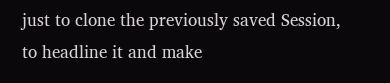just to clone the previously saved Session, to headline it and make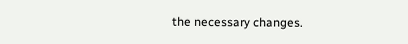the necessary changes.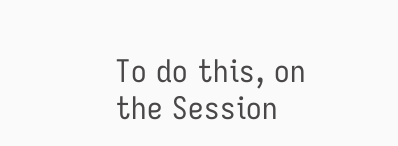To do this, on the Session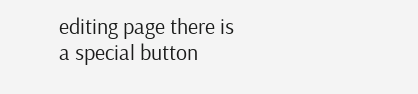editing page there is a special button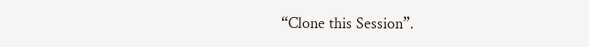“Clone this Session”.